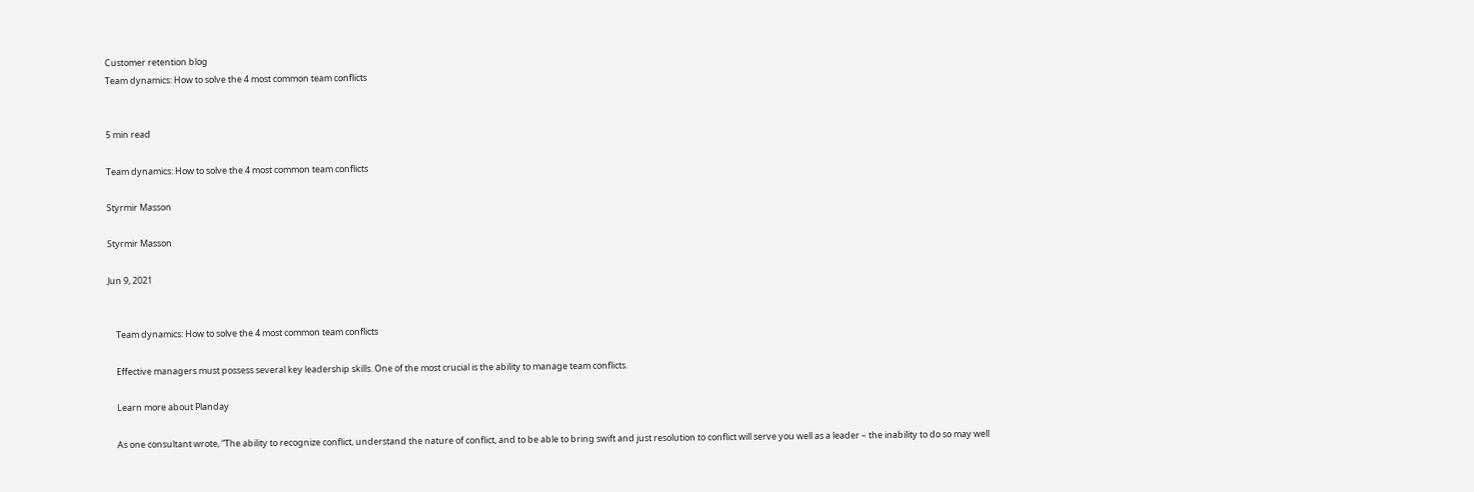Customer retention blog
Team dynamics: How to solve the 4 most common team conflicts


5 min read

Team dynamics: How to solve the 4 most common team conflicts

Styrmir Masson

Styrmir Masson

Jun 9, 2021


    Team dynamics: How to solve the 4 most common team conflicts

    Effective managers must possess several key leadership skills. One of the most crucial is the ability to manage team conflicts.

    Learn more about Planday

    As one consultant wrote, “The ability to recognize conflict, understand the nature of conflict, and to be able to bring swift and just resolution to conflict will serve you well as a leader – the inability to do so may well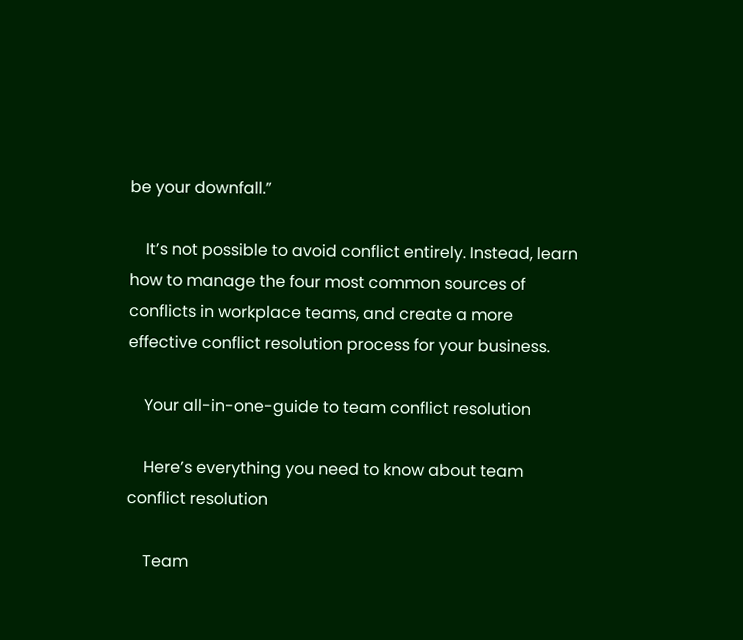be your downfall.”

    It’s not possible to avoid conflict entirely. Instead, learn how to manage the four most common sources of conflicts in workplace teams, and create a more effective conflict resolution process for your business.

    Your all-in-one-guide to team conflict resolution

    Here’s everything you need to know about team conflict resolution

    Team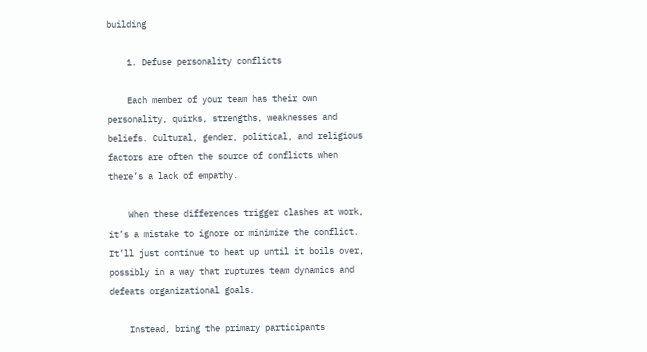building

    1. Defuse personality conflicts

    Each member of your team has their own personality, quirks, strengths, weaknesses and beliefs. Cultural, gender, political, and religious factors are often the source of conflicts when there’s a lack of empathy.

    When these differences trigger clashes at work, it’s a mistake to ignore or minimize the conflict. It’ll just continue to heat up until it boils over, possibly in a way that ruptures team dynamics and defeats organizational goals.

    Instead, bring the primary participants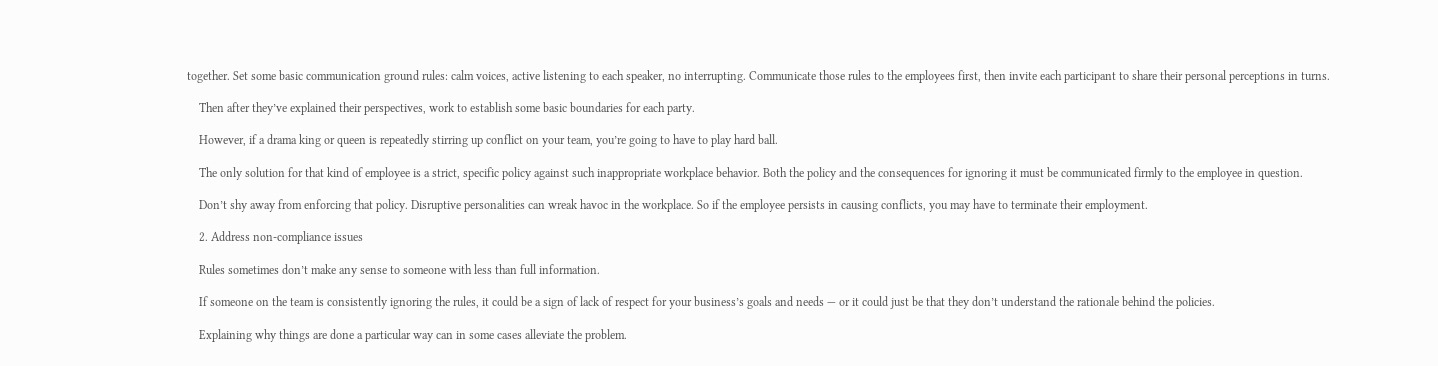together. Set some basic communication ground rules: calm voices, active listening to each speaker, no interrupting. Communicate those rules to the employees first, then invite each participant to share their personal perceptions in turns.

    Then after they’ve explained their perspectives, work to establish some basic boundaries for each party.

    However, if a drama king or queen is repeatedly stirring up conflict on your team, you’re going to have to play hard ball.

    The only solution for that kind of employee is a strict, specific policy against such inappropriate workplace behavior. Both the policy and the consequences for ignoring it must be communicated firmly to the employee in question.

    Don’t shy away from enforcing that policy. Disruptive personalities can wreak havoc in the workplace. So if the employee persists in causing conflicts, you may have to terminate their employment.

    2. Address non-compliance issues

    Rules sometimes don’t make any sense to someone with less than full information.

    If someone on the team is consistently ignoring the rules, it could be a sign of lack of respect for your business’s goals and needs — or it could just be that they don’t understand the rationale behind the policies.

    Explaining why things are done a particular way can in some cases alleviate the problem.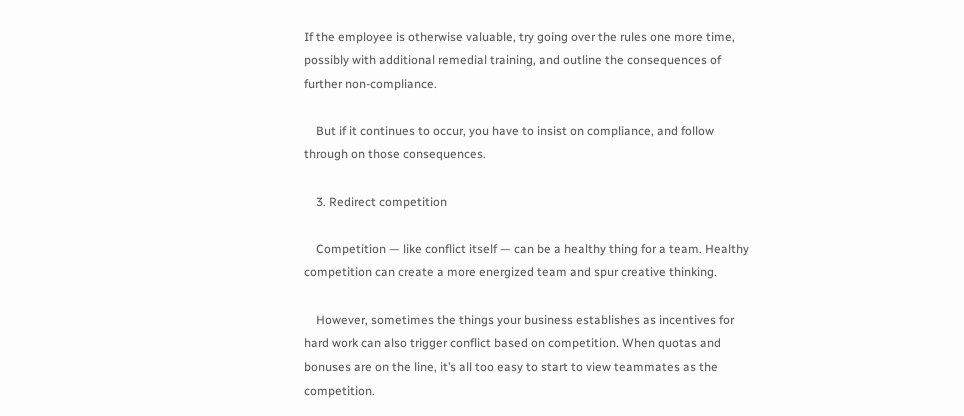If the employee is otherwise valuable, try going over the rules one more time, possibly with additional remedial training, and outline the consequences of further non-compliance.

    But if it continues to occur, you have to insist on compliance, and follow through on those consequences.

    3. Redirect competition

    Competition — like conflict itself — can be a healthy thing for a team. Healthy competition can create a more energized team and spur creative thinking.

    However, sometimes the things your business establishes as incentives for hard work can also trigger conflict based on competition. When quotas and bonuses are on the line, it’s all too easy to start to view teammates as the competition.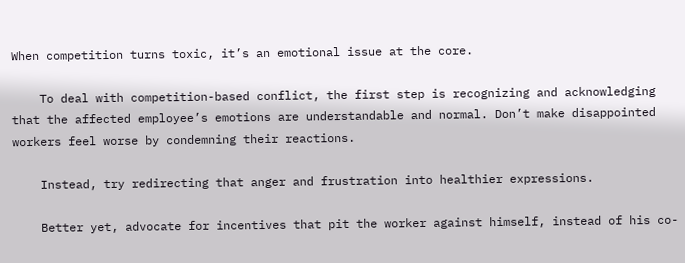When competition turns toxic, it’s an emotional issue at the core.

    To deal with competition-based conflict, the first step is recognizing and acknowledging that the affected employee’s emotions are understandable and normal. Don’t make disappointed workers feel worse by condemning their reactions.

    Instead, try redirecting that anger and frustration into healthier expressions.

    Better yet, advocate for incentives that pit the worker against himself, instead of his co-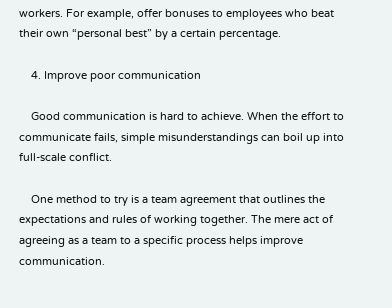workers. For example, offer bonuses to employees who beat their own “personal best” by a certain percentage.

    4. Improve poor communication

    Good communication is hard to achieve. When the effort to communicate fails, simple misunderstandings can boil up into full-scale conflict.

    One method to try is a team agreement that outlines the expectations and rules of working together. The mere act of agreeing as a team to a specific process helps improve communication.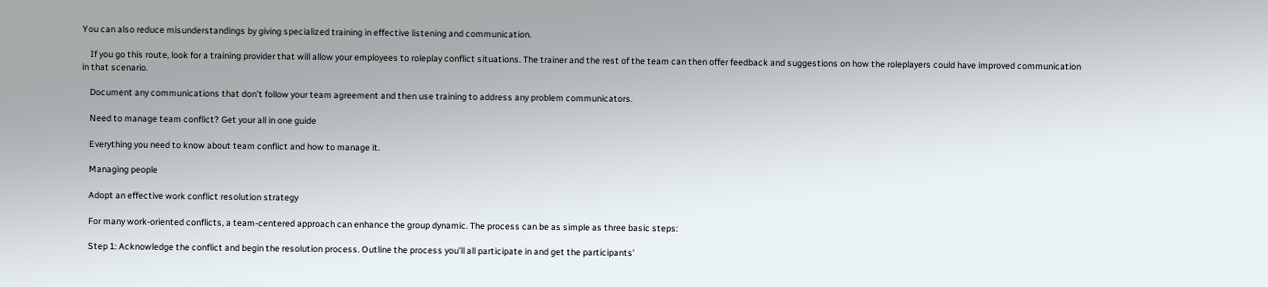You can also reduce misunderstandings by giving specialized training in effective listening and communication.

    If you go this route, look for a training provider that will allow your employees to roleplay conflict situations. The trainer and the rest of the team can then offer feedback and suggestions on how the roleplayers could have improved communication in that scenario.

    Document any communications that don’t follow your team agreement and then use training to address any problem communicators.

    Need to manage team conflict? Get your all in one guide

    Everything you need to know about team conflict and how to manage it.

    Managing people

    Adopt an effective work conflict resolution strategy

    For many work-oriented conflicts, a team-centered approach can enhance the group dynamic. The process can be as simple as three basic steps:

    Step 1: Acknowledge the conflict and begin the resolution process. Outline the process you’ll all participate in and get the participants’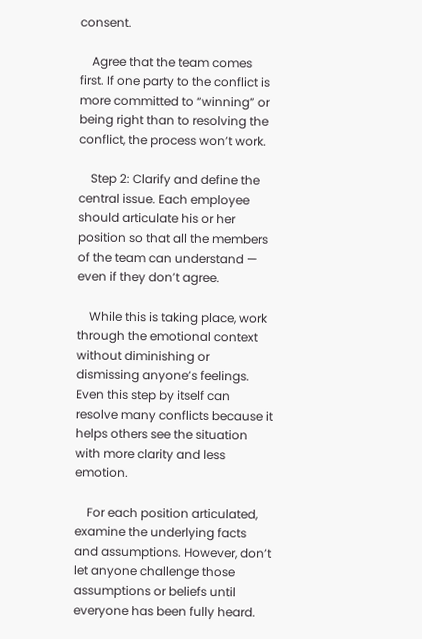consent.

    Agree that the team comes first. If one party to the conflict is more committed to “winning” or being right than to resolving the conflict, the process won’t work.

    Step 2: Clarify and define the central issue. Each employee should articulate his or her position so that all the members of the team can understand — even if they don’t agree.

    While this is taking place, work through the emotional context without diminishing or dismissing anyone’s feelings. Even this step by itself can resolve many conflicts because it helps others see the situation with more clarity and less emotion.

    For each position articulated, examine the underlying facts and assumptions. However, don’t let anyone challenge those assumptions or beliefs until everyone has been fully heard.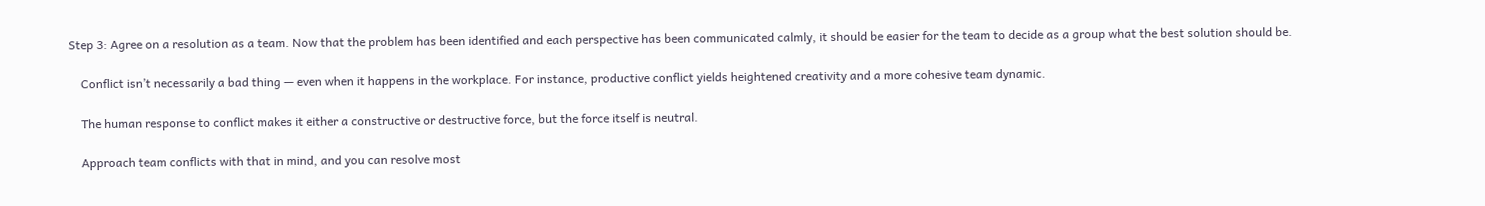Step 3: Agree on a resolution as a team. Now that the problem has been identified and each perspective has been communicated calmly, it should be easier for the team to decide as a group what the best solution should be.

    Conflict isn’t necessarily a bad thing — even when it happens in the workplace. For instance, productive conflict yields heightened creativity and a more cohesive team dynamic.

    The human response to conflict makes it either a constructive or destructive force, but the force itself is neutral.

    Approach team conflicts with that in mind, and you can resolve most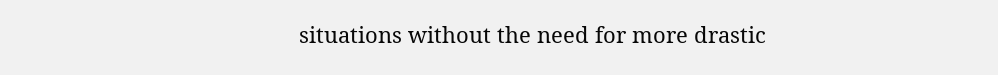situations without the need for more drastic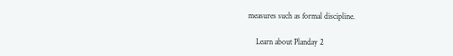measures such as formal discipline.

    Learn about Planday 2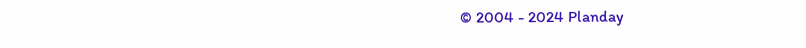© 2004 - 2024 Planday